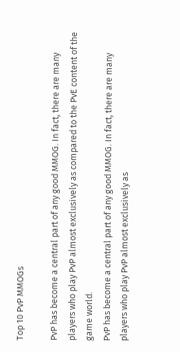Top 10 PvP MMOGs

PvP has become a central part of any good MMOG. In fact, there are many players who play PvP almost exclusively as compared to the PvE content of the game world.
PvP has become a central part of any good MMOG. In fact, there are many players who play PvP almost exclusively as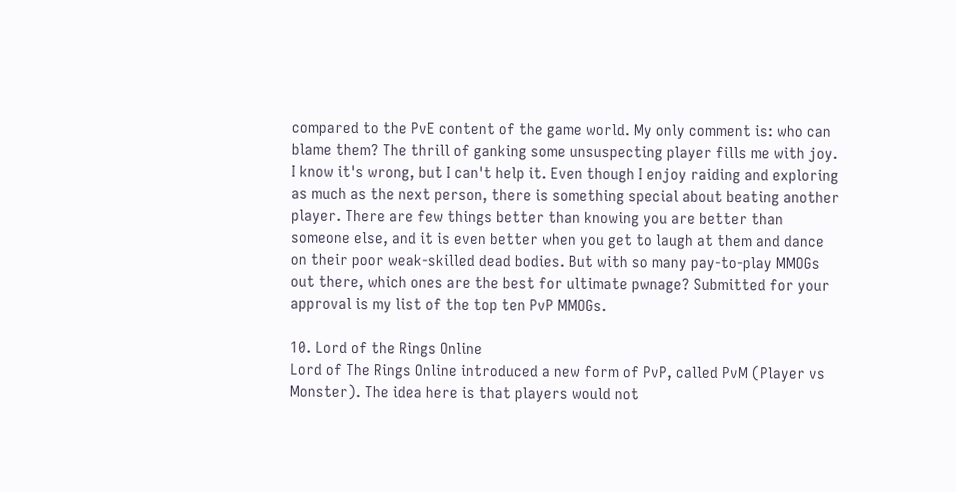compared to the PvE content of the game world. My only comment is: who can blame them? The thrill of ganking some unsuspecting player fills me with joy. I know it's wrong, but I can't help it. Even though I enjoy raiding and exploring as much as the next person, there is something special about beating another player. There are few things better than knowing you are better than someone else, and it is even better when you get to laugh at them and dance on their poor weak-skilled dead bodies. But with so many pay-to-play MMOGs out there, which ones are the best for ultimate pwnage? Submitted for your approval is my list of the top ten PvP MMOGs.

10. Lord of the Rings Online
Lord of The Rings Online introduced a new form of PvP, called PvM (Player vs Monster). The idea here is that players would not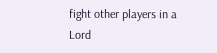fight other players in a Lord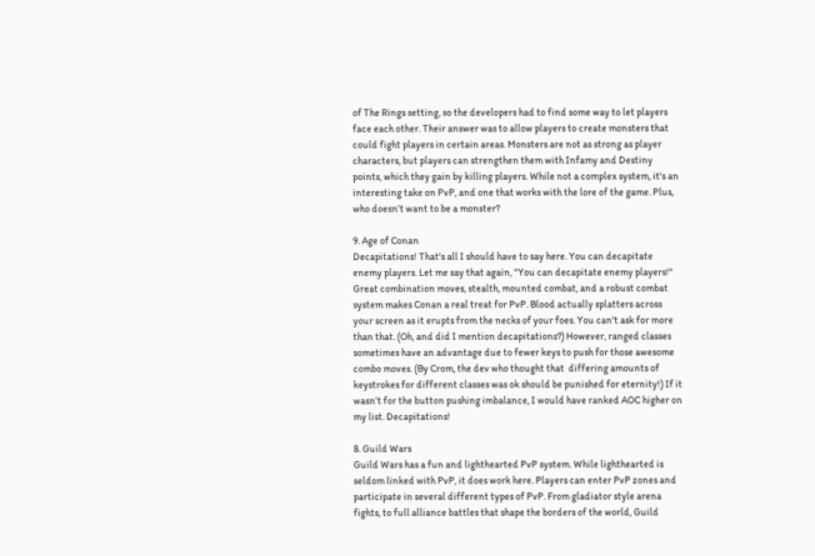of The Rings setting, so the developers had to find some way to let players face each other. Their answer was to allow players to create monsters that could fight players in certain areas. Monsters are not as strong as player characters, but players can strengthen them with Infamy and Destiny points, which they gain by killing players. While not a complex system, it's an interesting take on PvP, and one that works with the lore of the game. Plus, who doesn’t want to be a monster?

9. Age of Conan
Decapitations! That's all I should have to say here. You can decapitate enemy players. Let me say that again, "You can decapitate enemy players!" Great combination moves, stealth, mounted combat, and a robust combat system makes Conan a real treat for PvP. Blood actually splatters across your screen as it erupts from the necks of your foes. You can't ask for more than that. (Oh, and did I mention decapitations?) However, ranged classes sometimes have an advantage due to fewer keys to push for those awesome combo moves. (By Crom, the dev who thought that  differing amounts of keystrokes for different classes was ok should be punished for eternity!) If it wasn’t for the button pushing imbalance, I would have ranked AOC higher on my list. Decapitations!

8. Guild Wars
Guild Wars has a fun and lighthearted PvP system. While lighthearted is seldom linked with PvP, it does work here. Players can enter PvP zones and participate in several different types of PvP. From gladiator style arena fights, to full alliance battles that shape the borders of the world, Guild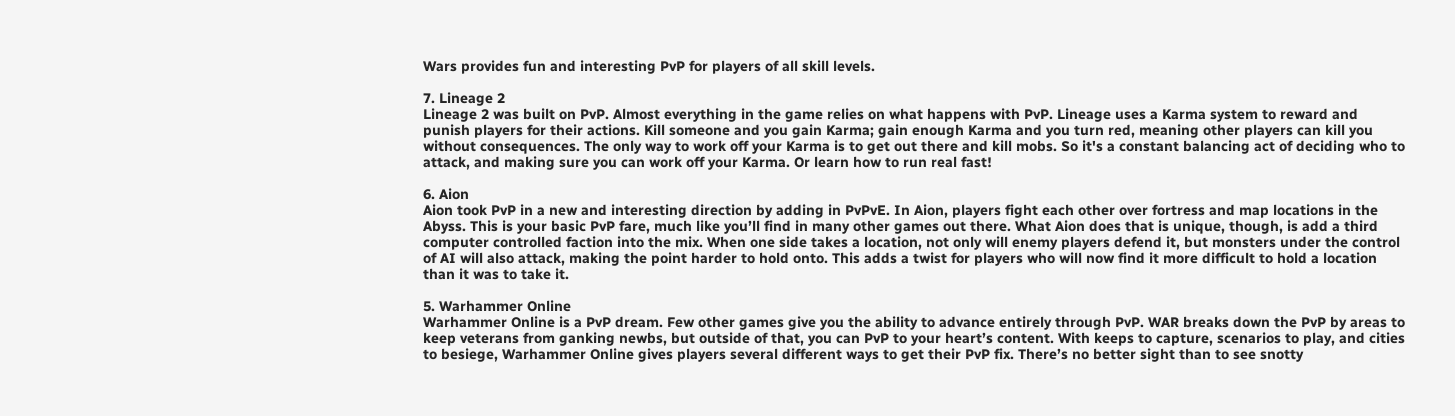Wars provides fun and interesting PvP for players of all skill levels.

7. Lineage 2
Lineage 2 was built on PvP. Almost everything in the game relies on what happens with PvP. Lineage uses a Karma system to reward and punish players for their actions. Kill someone and you gain Karma; gain enough Karma and you turn red, meaning other players can kill you without consequences. The only way to work off your Karma is to get out there and kill mobs. So it's a constant balancing act of deciding who to attack, and making sure you can work off your Karma. Or learn how to run real fast!

6. Aion
Aion took PvP in a new and interesting direction by adding in PvPvE. In Aion, players fight each other over fortress and map locations in the Abyss. This is your basic PvP fare, much like you’ll find in many other games out there. What Aion does that is unique, though, is add a third computer controlled faction into the mix. When one side takes a location, not only will enemy players defend it, but monsters under the control of AI will also attack, making the point harder to hold onto. This adds a twist for players who will now find it more difficult to hold a location than it was to take it.

5. Warhammer Online
Warhammer Online is a PvP dream. Few other games give you the ability to advance entirely through PvP. WAR breaks down the PvP by areas to keep veterans from ganking newbs, but outside of that, you can PvP to your heart’s content. With keeps to capture, scenarios to play, and cities to besiege, Warhammer Online gives players several different ways to get their PvP fix. There’s no better sight than to see snotty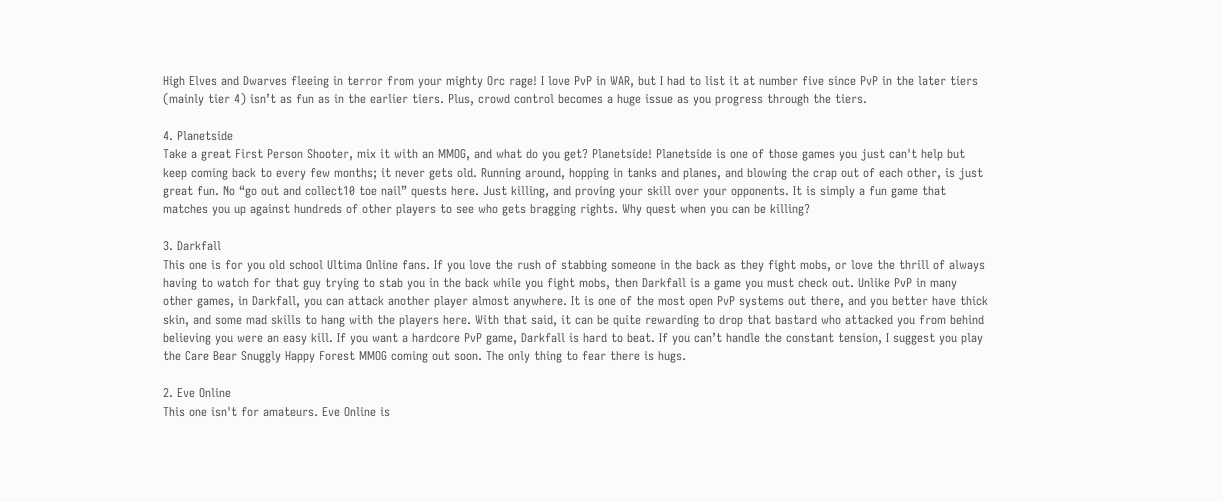High Elves and Dwarves fleeing in terror from your mighty Orc rage! I love PvP in WAR, but I had to list it at number five since PvP in the later tiers (mainly tier 4) isn’t as fun as in the earlier tiers. Plus, crowd control becomes a huge issue as you progress through the tiers.

4. Planetside
Take a great First Person Shooter, mix it with an MMOG, and what do you get? Planetside! Planetside is one of those games you just can't help but keep coming back to every few months; it never gets old. Running around, hopping in tanks and planes, and blowing the crap out of each other, is just great fun. No “go out and collect10 toe nail” quests here. Just killing, and proving your skill over your opponents. It is simply a fun game that matches you up against hundreds of other players to see who gets bragging rights. Why quest when you can be killing?

3. Darkfall
This one is for you old school Ultima Online fans. If you love the rush of stabbing someone in the back as they fight mobs, or love the thrill of always having to watch for that guy trying to stab you in the back while you fight mobs, then Darkfall is a game you must check out. Unlike PvP in many other games, in Darkfall, you can attack another player almost anywhere. It is one of the most open PvP systems out there, and you better have thick skin, and some mad skills to hang with the players here. With that said, it can be quite rewarding to drop that bastard who attacked you from behind believing you were an easy kill. If you want a hardcore PvP game, Darkfall is hard to beat. If you can’t handle the constant tension, I suggest you play the Care Bear Snuggly Happy Forest MMOG coming out soon. The only thing to fear there is hugs.

2. Eve Online
This one isn't for amateurs. Eve Online is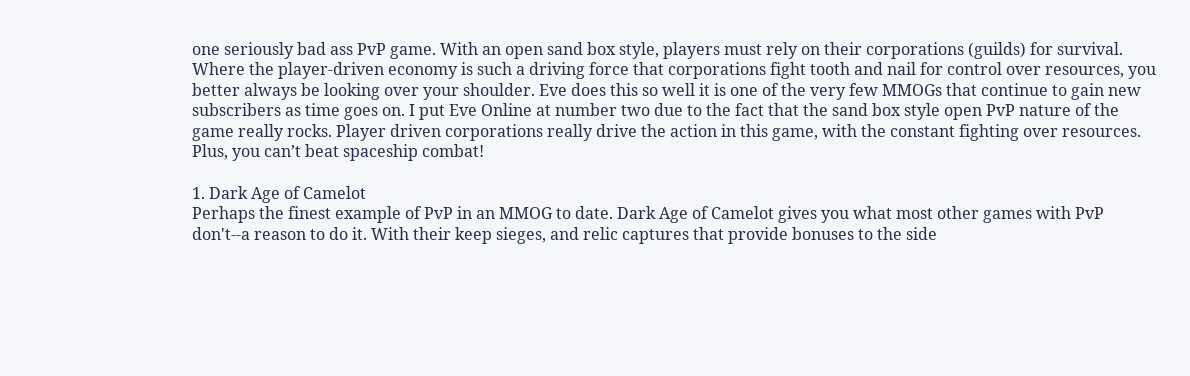one seriously bad ass PvP game. With an open sand box style, players must rely on their corporations (guilds) for survival. Where the player-driven economy is such a driving force that corporations fight tooth and nail for control over resources, you better always be looking over your shoulder. Eve does this so well it is one of the very few MMOGs that continue to gain new subscribers as time goes on. I put Eve Online at number two due to the fact that the sand box style open PvP nature of the game really rocks. Player driven corporations really drive the action in this game, with the constant fighting over resources. Plus, you can’t beat spaceship combat!

1. Dark Age of Camelot
Perhaps the finest example of PvP in an MMOG to date. Dark Age of Camelot gives you what most other games with PvP don't--a reason to do it. With their keep sieges, and relic captures that provide bonuses to the side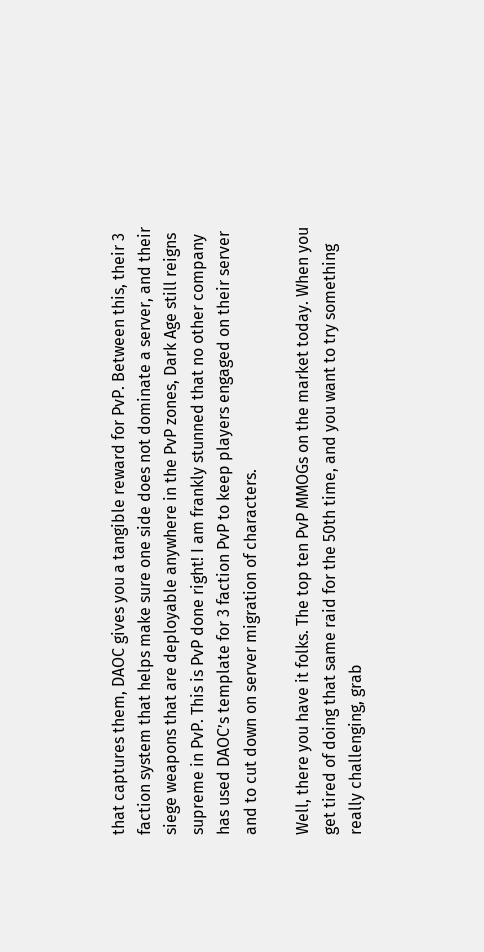that captures them, DAOC gives you a tangible reward for PvP. Between this, their 3 faction system that helps make sure one side does not dominate a server, and their siege weapons that are deployable anywhere in the PvP zones, Dark Age still reigns supreme in PvP. This is PvP done right! I am frankly stunned that no other company has used DAOC’s template for 3 faction PvP to keep players engaged on their server and to cut down on server migration of characters.

Well, there you have it folks. The top ten PvP MMOGs on the market today. When you get tired of doing that same raid for the 50th time, and you want to try something really challenging, grab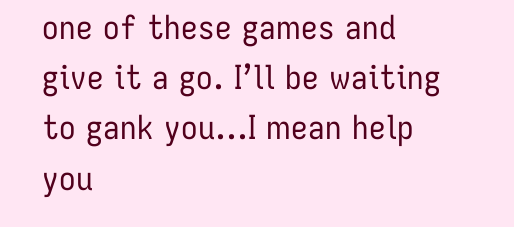one of these games and give it a go. I’ll be waiting to gank you...I mean help you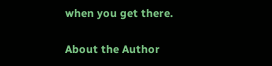when you get there.

About the Author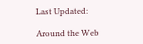Last Updated:

Around the Web